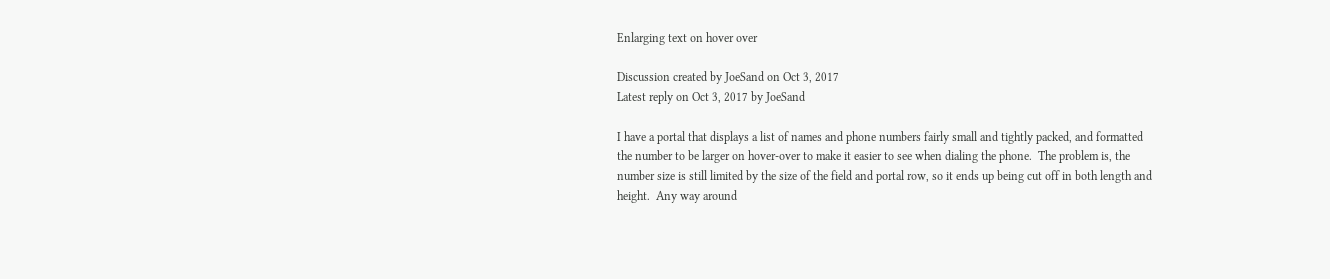Enlarging text on hover over

Discussion created by JoeSand on Oct 3, 2017
Latest reply on Oct 3, 2017 by JoeSand

I have a portal that displays a list of names and phone numbers fairly small and tightly packed, and formatted the number to be larger on hover-over to make it easier to see when dialing the phone.  The problem is, the number size is still limited by the size of the field and portal row, so it ends up being cut off in both length and height.  Any way around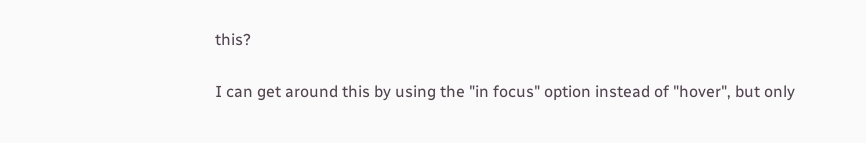this?

I can get around this by using the "in focus" option instead of "hover", but only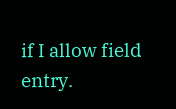if I allow field entry.